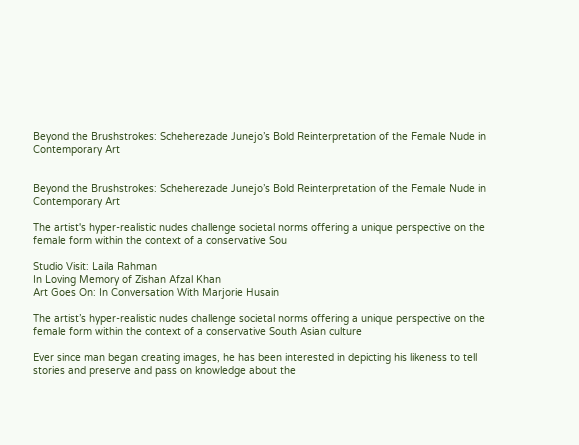Beyond the Brushstrokes: Scheherezade Junejo’s Bold Reinterpretation of the Female Nude in Contemporary Art


Beyond the Brushstrokes: Scheherezade Junejo’s Bold Reinterpretation of the Female Nude in Contemporary Art

The artist's hyper-realistic nudes challenge societal norms offering a unique perspective on the female form within the context of a conservative Sou

Studio Visit: Laila Rahman
In Loving Memory of Zishan Afzal Khan
Art Goes On: In Conversation With Marjorie Husain

The artist’s hyper-realistic nudes challenge societal norms offering a unique perspective on the female form within the context of a conservative South Asian culture

Ever since man began creating images, he has been interested in depicting his likeness to tell stories and preserve and pass on knowledge about the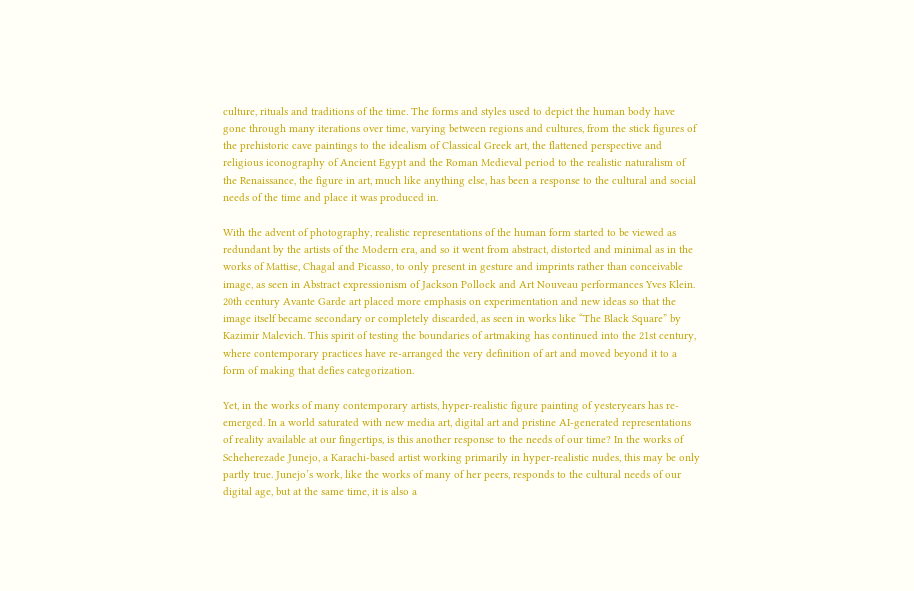culture, rituals and traditions of the time. The forms and styles used to depict the human body have gone through many iterations over time, varying between regions and cultures, from the stick figures of the prehistoric cave paintings to the idealism of Classical Greek art, the flattened perspective and religious iconography of Ancient Egypt and the Roman Medieval period to the realistic naturalism of the Renaissance, the figure in art, much like anything else, has been a response to the cultural and social needs of the time and place it was produced in.

With the advent of photography, realistic representations of the human form started to be viewed as redundant by the artists of the Modern era, and so it went from abstract, distorted and minimal as in the works of Mattise, Chagal and Picasso, to only present in gesture and imprints rather than conceivable image, as seen in Abstract expressionism of Jackson Pollock and Art Nouveau performances Yves Klein. 20th century Avante Garde art placed more emphasis on experimentation and new ideas so that the image itself became secondary or completely discarded, as seen in works like “The Black Square” by Kazimir Malevich. This spirit of testing the boundaries of artmaking has continued into the 21st century, where contemporary practices have re-arranged the very definition of art and moved beyond it to a form of making that defies categorization.

Yet, in the works of many contemporary artists, hyper-realistic figure painting of yesteryears has re-emerged. In a world saturated with new media art, digital art and pristine AI-generated representations of reality available at our fingertips, is this another response to the needs of our time? In the works of Scheherezade Junejo, a Karachi-based artist working primarily in hyper-realistic nudes, this may be only partly true. Junejo’s work, like the works of many of her peers, responds to the cultural needs of our digital age, but at the same time, it is also a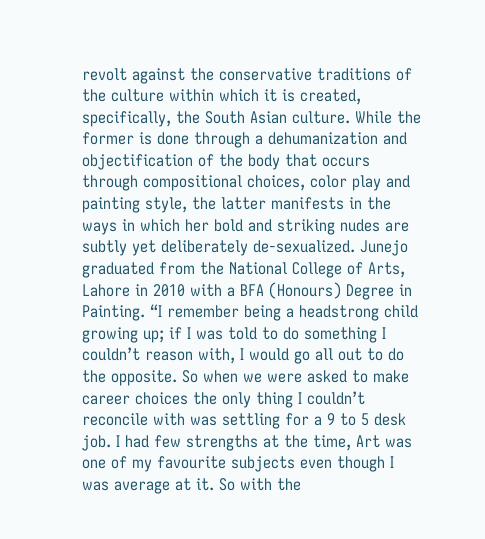revolt against the conservative traditions of the culture within which it is created, specifically, the South Asian culture. While the former is done through a dehumanization and objectification of the body that occurs through compositional choices, color play and painting style, the latter manifests in the ways in which her bold and striking nudes are subtly yet deliberately de-sexualized. Junejo graduated from the National College of Arts, Lahore in 2010 with a BFA (Honours) Degree in Painting. “I remember being a headstrong child growing up; if I was told to do something I couldn’t reason with, I would go all out to do the opposite. So when we were asked to make career choices the only thing I couldn’t reconcile with was settling for a 9 to 5 desk job. I had few strengths at the time, Art was one of my favourite subjects even though I was average at it. So with the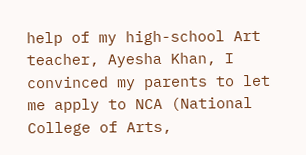help of my high-school Art teacher, Ayesha Khan, I convinced my parents to let me apply to NCA (National College of Arts,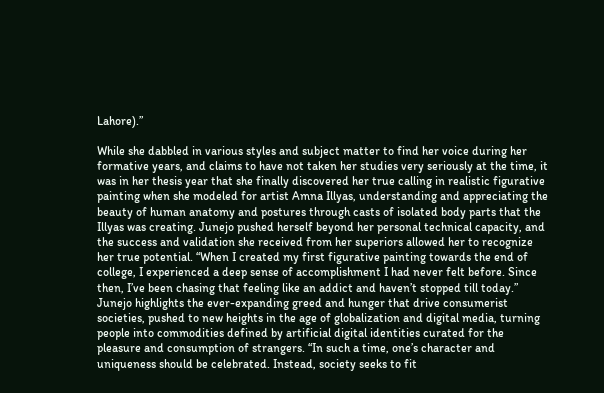Lahore).”

While she dabbled in various styles and subject matter to find her voice during her formative years, and claims to have not taken her studies very seriously at the time, it was in her thesis year that she finally discovered her true calling in realistic figurative painting when she modeled for artist Amna Illyas, understanding and appreciating the beauty of human anatomy and postures through casts of isolated body parts that the Illyas was creating. Junejo pushed herself beyond her personal technical capacity, and the success and validation she received from her superiors allowed her to recognize her true potential. “When I created my first figurative painting towards the end of college, I experienced a deep sense of accomplishment I had never felt before. Since then, I’ve been chasing that feeling like an addict and haven’t stopped till today.” Junejo highlights the ever-expanding greed and hunger that drive consumerist societies, pushed to new heights in the age of globalization and digital media, turning people into commodities defined by artificial digital identities curated for the pleasure and consumption of strangers. “In such a time, one’s character and uniqueness should be celebrated. Instead, society seeks to fit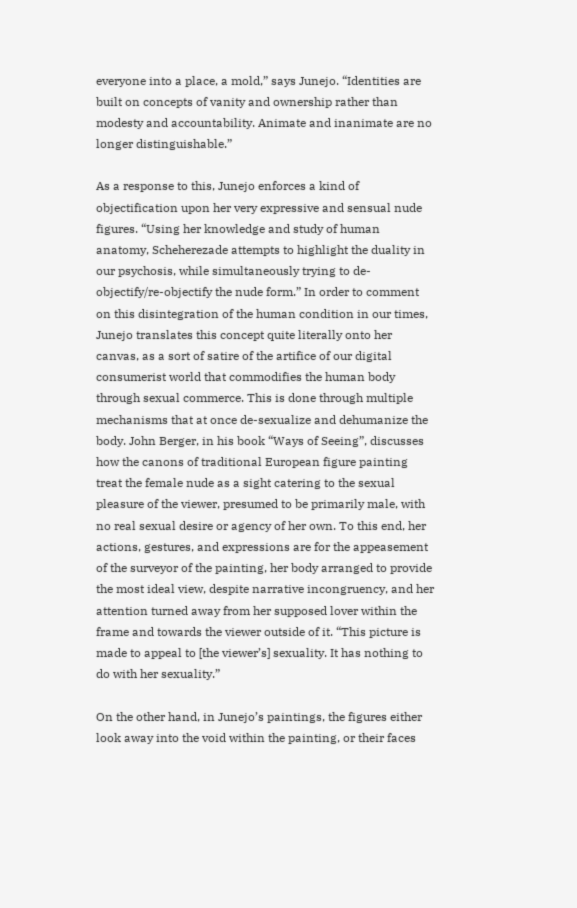everyone into a place, a mold,” says Junejo. “Identities are built on concepts of vanity and ownership rather than modesty and accountability. Animate and inanimate are no longer distinguishable.”

As a response to this, Junejo enforces a kind of objectification upon her very expressive and sensual nude figures. “Using her knowledge and study of human anatomy, Scheherezade attempts to highlight the duality in our psychosis, while simultaneously trying to de-objectify/re-objectify the nude form.” In order to comment on this disintegration of the human condition in our times, Junejo translates this concept quite literally onto her canvas, as a sort of satire of the artifice of our digital consumerist world that commodifies the human body through sexual commerce. This is done through multiple mechanisms that at once de-sexualize and dehumanize the body. John Berger, in his book “Ways of Seeing”, discusses how the canons of traditional European figure painting treat the female nude as a sight catering to the sexual pleasure of the viewer, presumed to be primarily male, with no real sexual desire or agency of her own. To this end, her actions, gestures, and expressions are for the appeasement of the surveyor of the painting, her body arranged to provide the most ideal view, despite narrative incongruency, and her attention turned away from her supposed lover within the frame and towards the viewer outside of it. “This picture is made to appeal to [the viewer’s] sexuality. It has nothing to do with her sexuality.”

On the other hand, in Junejo’s paintings, the figures either look away into the void within the painting, or their faces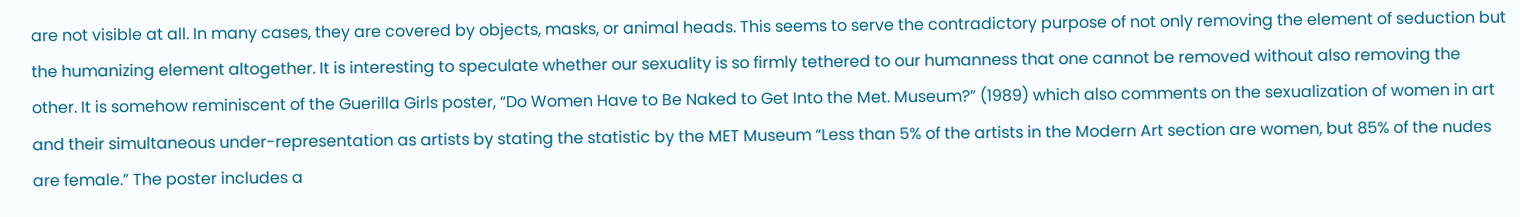are not visible at all. In many cases, they are covered by objects, masks, or animal heads. This seems to serve the contradictory purpose of not only removing the element of seduction but the humanizing element altogether. It is interesting to speculate whether our sexuality is so firmly tethered to our humanness that one cannot be removed without also removing the other. It is somehow reminiscent of the Guerilla Girls poster, “Do Women Have to Be Naked to Get Into the Met. Museum?” (1989) which also comments on the sexualization of women in art and their simultaneous under-representation as artists by stating the statistic by the MET Museum “Less than 5% of the artists in the Modern Art section are women, but 85% of the nudes are female.” The poster includes a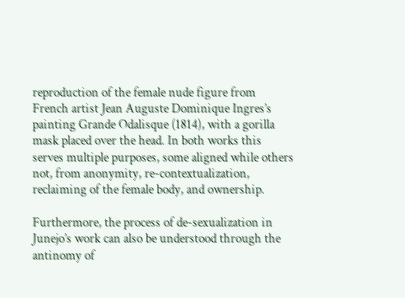reproduction of the female nude figure from French artist Jean Auguste Dominique Ingres’s painting Grande Odalisque (1814), with a gorilla mask placed over the head. In both works this serves multiple purposes, some aligned while others not, from anonymity, re-contextualization, reclaiming of the female body, and ownership.

Furthermore, the process of de-sexualization in Junejo’s work can also be understood through the antinomy of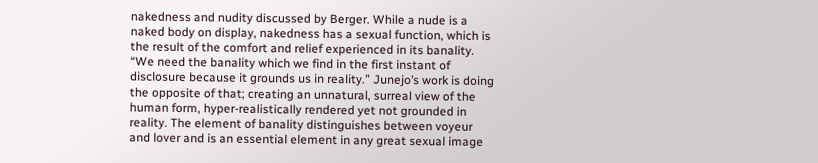nakedness and nudity discussed by Berger. While a nude is a naked body on display, nakedness has a sexual function, which is the result of the comfort and relief experienced in its banality. “We need the banality which we find in the first instant of disclosure because it grounds us in reality.” Junejo’s work is doing the opposite of that; creating an unnatural, surreal view of the human form, hyper-realistically rendered yet not grounded in reality. The element of banality distinguishes between voyeur and lover and is an essential element in any great sexual image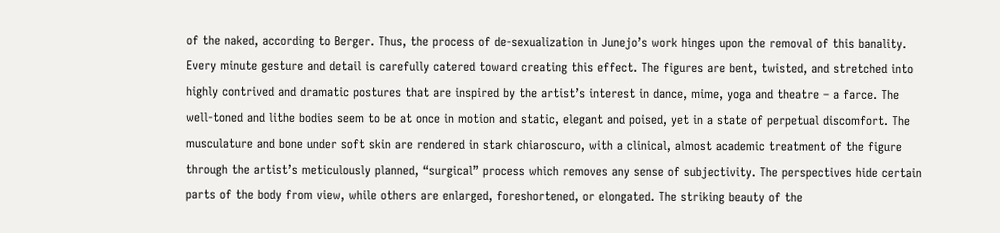of the naked, according to Berger. Thus, the process of de-sexualization in Junejo’s work hinges upon the removal of this banality. Every minute gesture and detail is carefully catered toward creating this effect. The figures are bent, twisted, and stretched into highly contrived and dramatic postures that are inspired by the artist’s interest in dance, mime, yoga and theatre – a farce. The well-toned and lithe bodies seem to be at once in motion and static, elegant and poised, yet in a state of perpetual discomfort. The musculature and bone under soft skin are rendered in stark chiaroscuro, with a clinical, almost academic treatment of the figure through the artist’s meticulously planned, “surgical” process which removes any sense of subjectivity. The perspectives hide certain parts of the body from view, while others are enlarged, foreshortened, or elongated. The striking beauty of the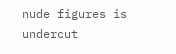nude figures is undercut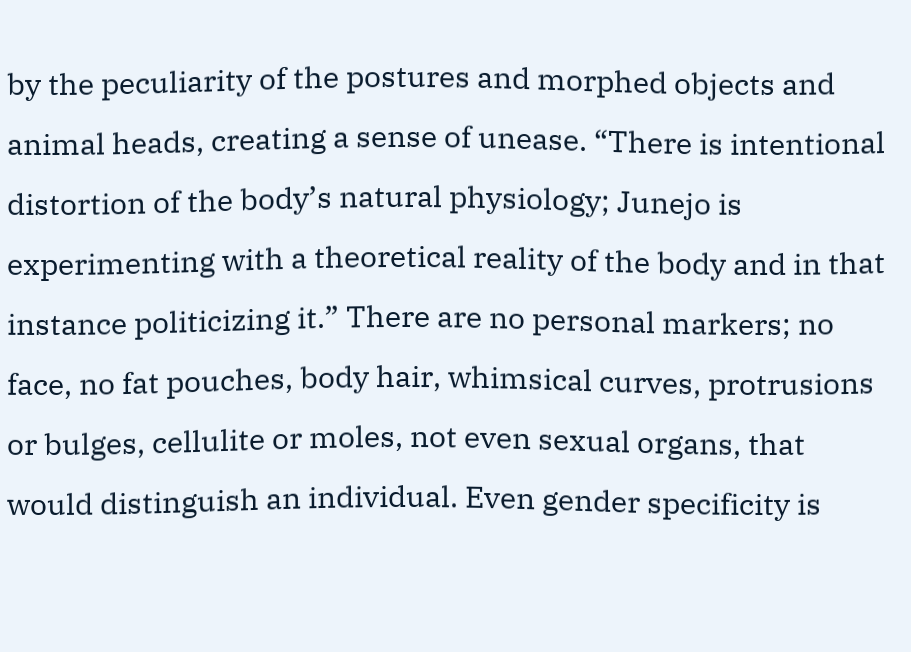by the peculiarity of the postures and morphed objects and animal heads, creating a sense of unease. “There is intentional distortion of the body’s natural physiology; Junejo is experimenting with a theoretical reality of the body and in that instance politicizing it.” There are no personal markers; no face, no fat pouches, body hair, whimsical curves, protrusions or bulges, cellulite or moles, not even sexual organs, that would distinguish an individual. Even gender specificity is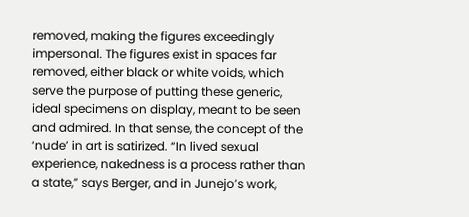removed, making the figures exceedingly impersonal. The figures exist in spaces far removed, either black or white voids, which serve the purpose of putting these generic, ideal specimens on display, meant to be seen and admired. In that sense, the concept of the ‘nude’ in art is satirized. “In lived sexual experience, nakedness is a process rather than a state,” says Berger, and in Junejo’s work,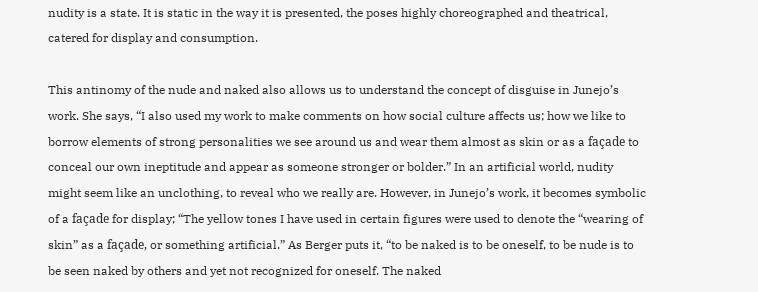nudity is a state. It is static in the way it is presented, the poses highly choreographed and theatrical, catered for display and consumption.

This antinomy of the nude and naked also allows us to understand the concept of disguise in Junejo’s work. She says, “I also used my work to make comments on how social culture affects us; how we like to borrow elements of strong personalities we see around us and wear them almost as skin or as a façade to conceal our own ineptitude and appear as someone stronger or bolder.” In an artificial world, nudity might seem like an unclothing, to reveal who we really are. However, in Junejo’s work, it becomes symbolic of a façade for display; “The yellow tones I have used in certain figures were used to denote the “wearing of skin” as a façade, or something artificial.” As Berger puts it, “to be naked is to be oneself, to be nude is to be seen naked by others and yet not recognized for oneself. The naked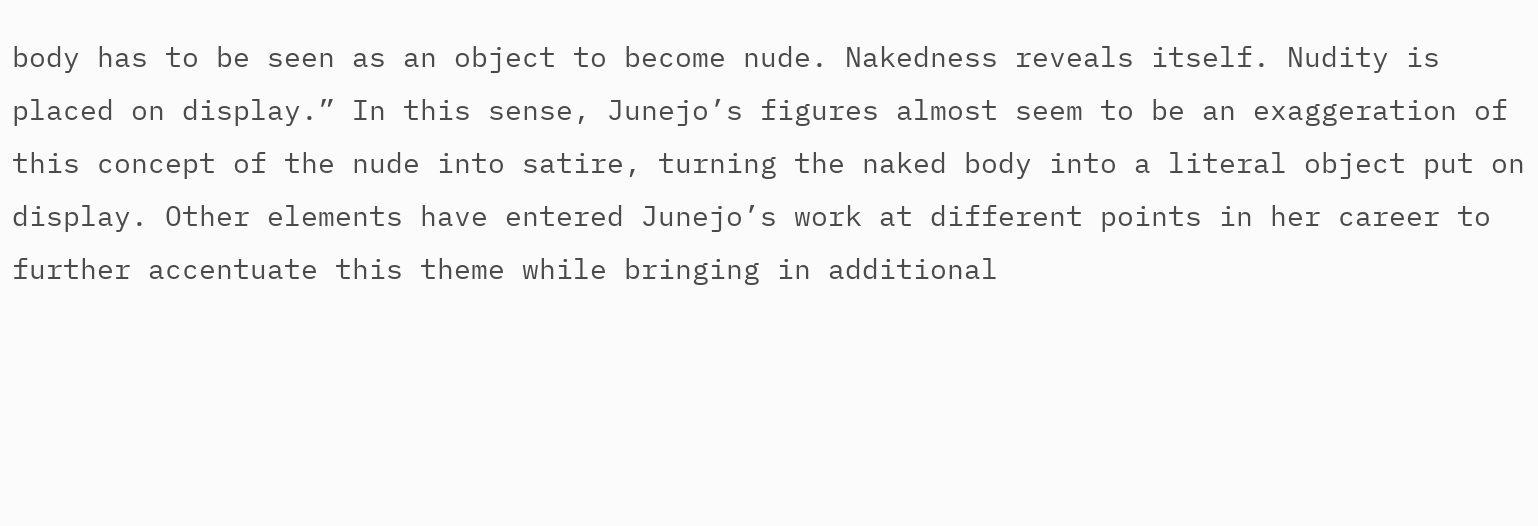body has to be seen as an object to become nude. Nakedness reveals itself. Nudity is placed on display.” In this sense, Junejo’s figures almost seem to be an exaggeration of this concept of the nude into satire, turning the naked body into a literal object put on display. Other elements have entered Junejo’s work at different points in her career to further accentuate this theme while bringing in additional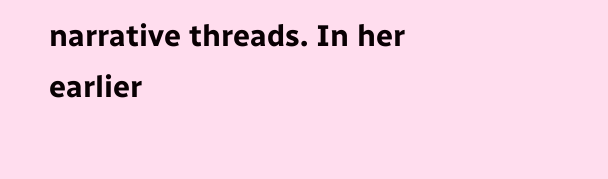narrative threads. In her earlier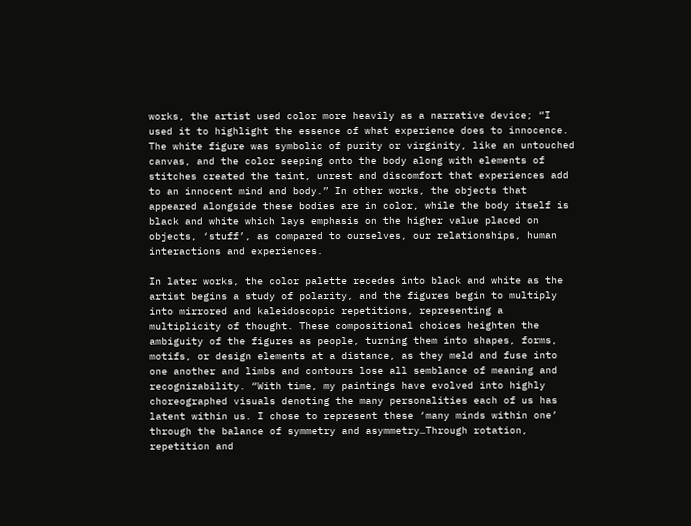works, the artist used color more heavily as a narrative device; “I used it to highlight the essence of what experience does to innocence. The white figure was symbolic of purity or virginity, like an untouched canvas, and the color seeping onto the body along with elements of stitches created the taint, unrest and discomfort that experiences add to an innocent mind and body.” In other works, the objects that appeared alongside these bodies are in color, while the body itself is black and white which lays emphasis on the higher value placed on objects, ‘stuff’, as compared to ourselves, our relationships, human interactions and experiences.

In later works, the color palette recedes into black and white as the artist begins a study of polarity, and the figures begin to multiply into mirrored and kaleidoscopic repetitions, representing a multiplicity of thought. These compositional choices heighten the ambiguity of the figures as people, turning them into shapes, forms, motifs, or design elements at a distance, as they meld and fuse into one another and limbs and contours lose all semblance of meaning and recognizability. “With time, my paintings have evolved into highly choreographed visuals denoting the many personalities each of us has latent within us. I chose to represent these ‘many minds within one’ through the balance of symmetry and asymmetry…Through rotation, repetition and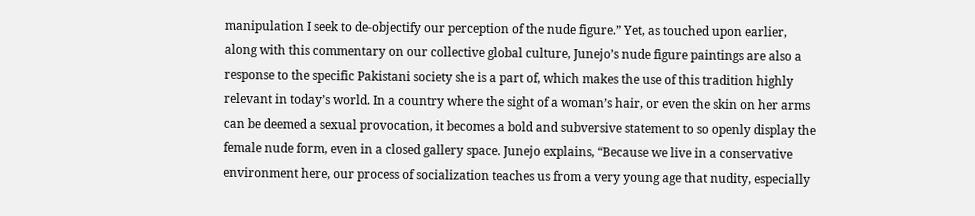manipulation I seek to de-objectify our perception of the nude figure.” Yet, as touched upon earlier, along with this commentary on our collective global culture, Junejo’s nude figure paintings are also a response to the specific Pakistani society she is a part of, which makes the use of this tradition highly relevant in today’s world. In a country where the sight of a woman’s hair, or even the skin on her arms can be deemed a sexual provocation, it becomes a bold and subversive statement to so openly display the female nude form, even in a closed gallery space. Junejo explains, “Because we live in a conservative environment here, our process of socialization teaches us from a very young age that nudity, especially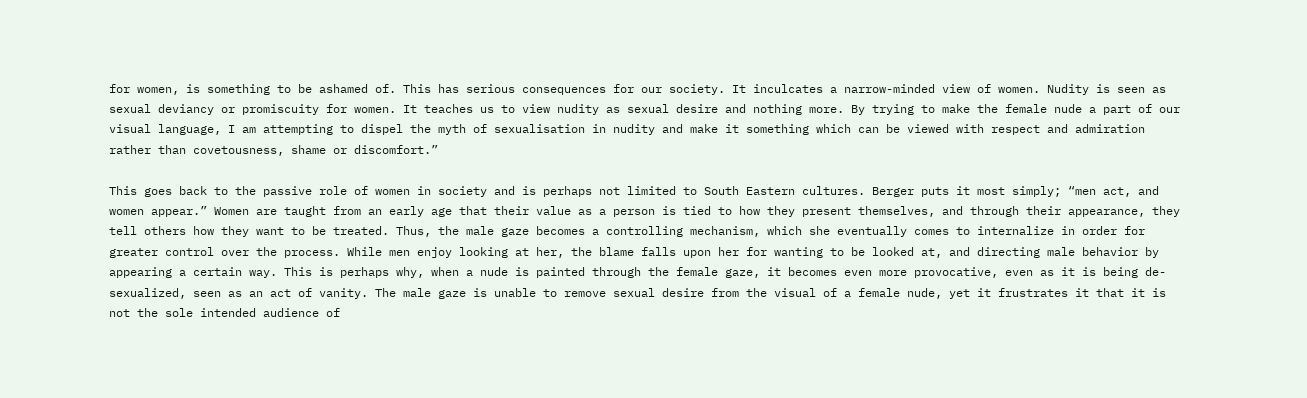for women, is something to be ashamed of. This has serious consequences for our society. It inculcates a narrow-minded view of women. Nudity is seen as sexual deviancy or promiscuity for women. It teaches us to view nudity as sexual desire and nothing more. By trying to make the female nude a part of our visual language, I am attempting to dispel the myth of sexualisation in nudity and make it something which can be viewed with respect and admiration rather than covetousness, shame or discomfort.”

This goes back to the passive role of women in society and is perhaps not limited to South Eastern cultures. Berger puts it most simply; “men act, and women appear.” Women are taught from an early age that their value as a person is tied to how they present themselves, and through their appearance, they tell others how they want to be treated. Thus, the male gaze becomes a controlling mechanism, which she eventually comes to internalize in order for greater control over the process. While men enjoy looking at her, the blame falls upon her for wanting to be looked at, and directing male behavior by appearing a certain way. This is perhaps why, when a nude is painted through the female gaze, it becomes even more provocative, even as it is being de-sexualized, seen as an act of vanity. The male gaze is unable to remove sexual desire from the visual of a female nude, yet it frustrates it that it is not the sole intended audience of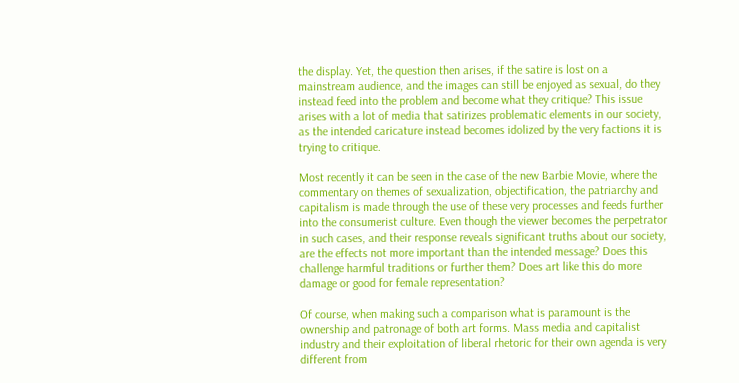the display. Yet, the question then arises, if the satire is lost on a mainstream audience, and the images can still be enjoyed as sexual, do they instead feed into the problem and become what they critique? This issue arises with a lot of media that satirizes problematic elements in our society, as the intended caricature instead becomes idolized by the very factions it is trying to critique.

Most recently it can be seen in the case of the new Barbie Movie, where the commentary on themes of sexualization, objectification, the patriarchy and capitalism is made through the use of these very processes and feeds further into the consumerist culture. Even though the viewer becomes the perpetrator in such cases, and their response reveals significant truths about our society, are the effects not more important than the intended message? Does this challenge harmful traditions or further them? Does art like this do more damage or good for female representation?

Of course, when making such a comparison what is paramount is the ownership and patronage of both art forms. Mass media and capitalist industry and their exploitation of liberal rhetoric for their own agenda is very different from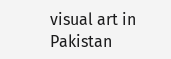visual art in Pakistan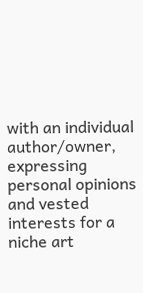with an individual author/owner, expressing personal opinions and vested interests for a niche art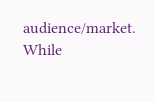audience/market. While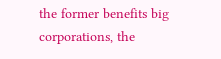the former benefits big corporations, the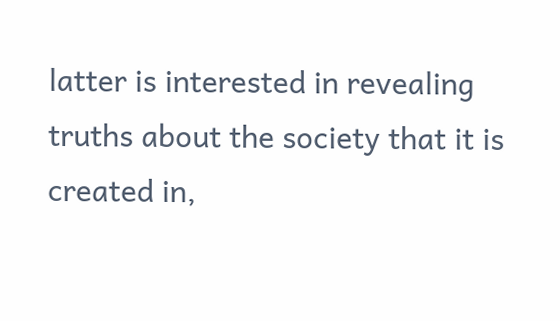latter is interested in revealing truths about the society that it is created in,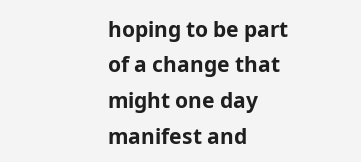hoping to be part of a change that might one day manifest and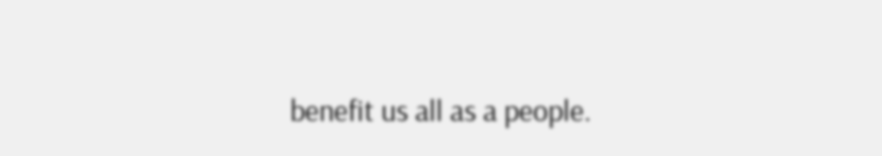benefit us all as a people.